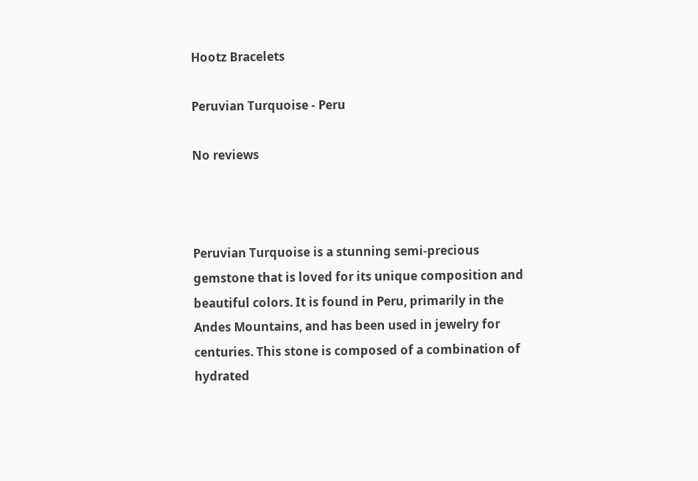Hootz Bracelets

Peruvian Turquoise - Peru

No reviews



Peruvian Turquoise is a stunning semi-precious gemstone that is loved for its unique composition and beautiful colors. It is found in Peru, primarily in the Andes Mountains, and has been used in jewelry for centuries. This stone is composed of a combination of hydrated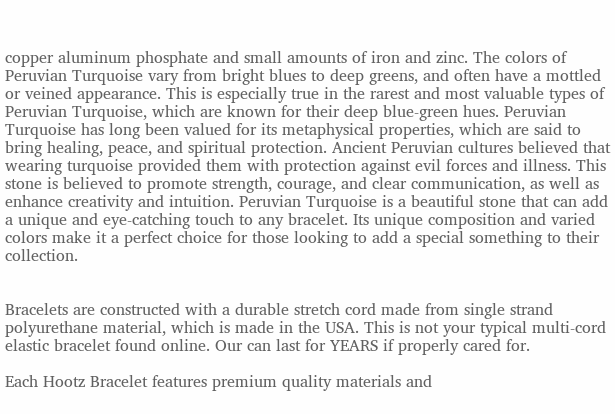copper aluminum phosphate and small amounts of iron and zinc. The colors of Peruvian Turquoise vary from bright blues to deep greens, and often have a mottled or veined appearance. This is especially true in the rarest and most valuable types of Peruvian Turquoise, which are known for their deep blue-green hues. Peruvian Turquoise has long been valued for its metaphysical properties, which are said to bring healing, peace, and spiritual protection. Ancient Peruvian cultures believed that wearing turquoise provided them with protection against evil forces and illness. This stone is believed to promote strength, courage, and clear communication, as well as enhance creativity and intuition. Peruvian Turquoise is a beautiful stone that can add a unique and eye-catching touch to any bracelet. Its unique composition and varied colors make it a perfect choice for those looking to add a special something to their collection.


Bracelets are constructed with a durable stretch cord made from single strand polyurethane material, which is made in the USA. This is not your typical multi-cord elastic bracelet found online. Our can last for YEARS if properly cared for.

Each Hootz Bracelet features premium quality materials and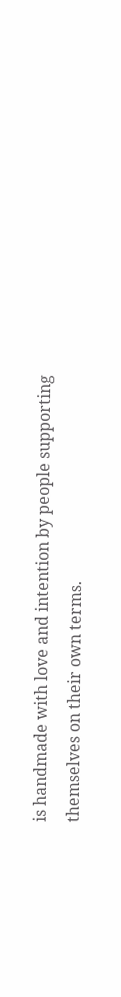is handmade with love and intention by people supporting themselves on their own terms.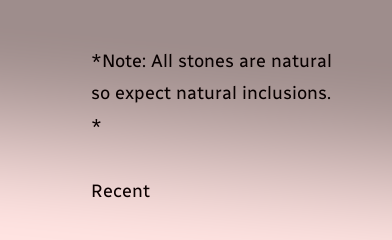*Note: All stones are natural so expect natural inclusions. *

Recent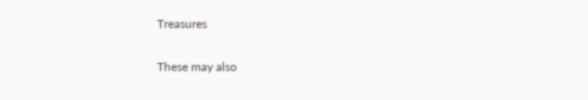Treasures

These may also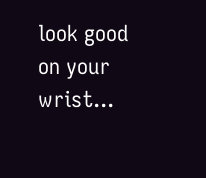look good on your wrist...